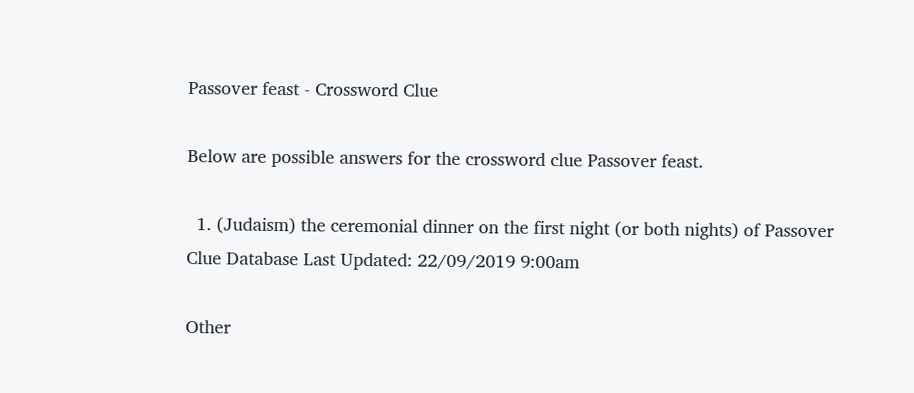Passover feast - Crossword Clue

Below are possible answers for the crossword clue Passover feast.

  1. (Judaism) the ceremonial dinner on the first night (or both nights) of Passover
Clue Database Last Updated: 22/09/2019 9:00am

Other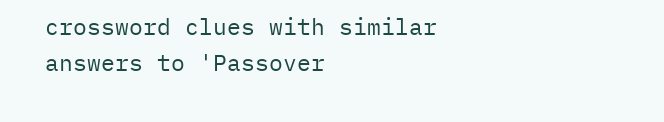crossword clues with similar answers to 'Passover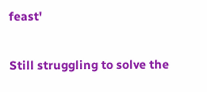feast'

Still struggling to solve the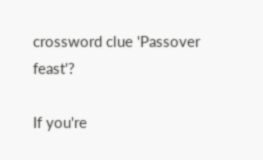crossword clue 'Passover feast'?

If you're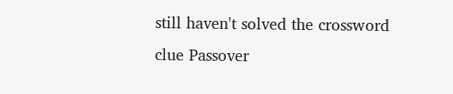still haven't solved the crossword clue Passover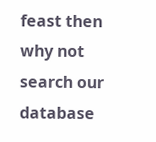feast then why not search our database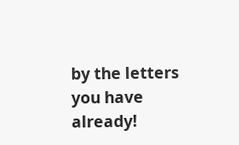by the letters you have already!